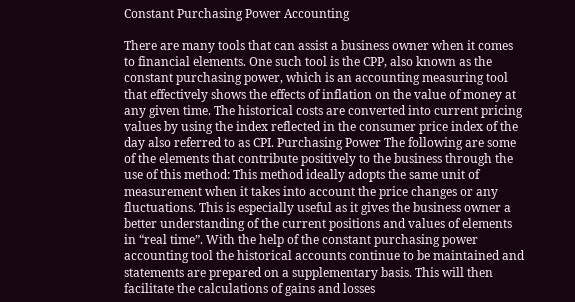Constant Purchasing Power Accounting

There are many tools that can assist a business owner when it comes to financial elements. One such tool is the CPP, also known as the constant purchasing power, which is an accounting measuring tool that effectively shows the effects of inflation on the value of money at any given time. The historical costs are converted into current pricing values by using the index reflected in the consumer price index of the day also referred to as CPI. Purchasing Power The following are some of the elements that contribute positively to the business through the use of this method: This method ideally adopts the same unit of measurement when it takes into account the price changes or any fluctuations. This is especially useful as it gives the business owner a better understanding of the current positions and values of elements in “real time”. With the help of the constant purchasing power accounting tool the historical accounts continue to be maintained and statements are prepared on a supplementary basis. This will then facilitate the calculations of gains and losses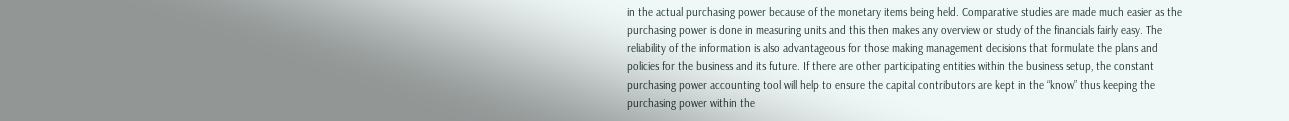in the actual purchasing power because of the monetary items being held. Comparative studies are made much easier as the purchasing power is done in measuring units and this then makes any overview or study of the financials fairly easy. The reliability of the information is also advantageous for those making management decisions that formulate the plans and policies for the business and its future. If there are other participating entities within the business setup, the constant purchasing power accounting tool will help to ensure the capital contributors are kept in the “know” thus keeping the purchasing power within the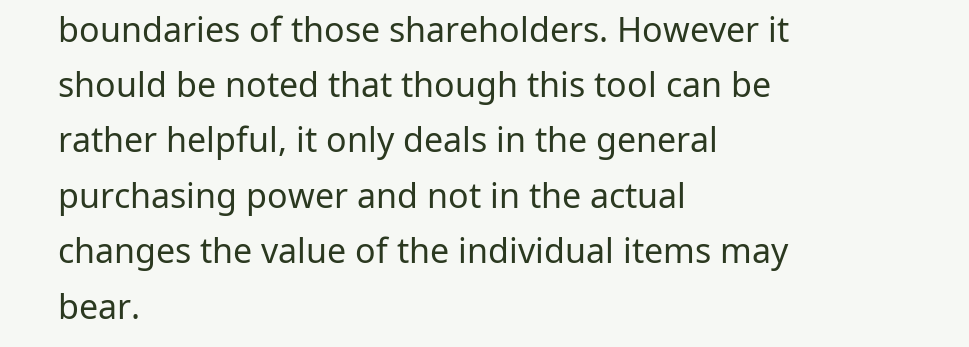boundaries of those shareholders. However it should be noted that though this tool can be rather helpful, it only deals in the general purchasing power and not in the actual changes the value of the individual items may bear.